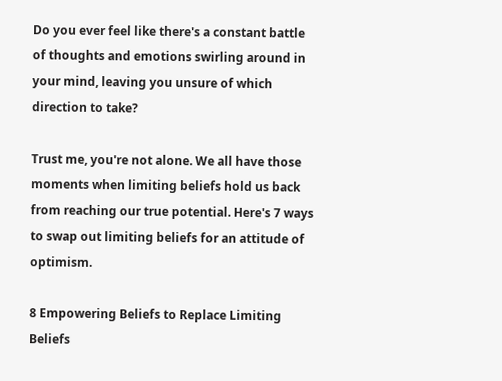Do you ever feel like there's a constant battle of thoughts and emotions swirling around in your mind, leaving you unsure of which direction to take?

Trust me, you're not alone. We all have those moments when limiting beliefs hold us back from reaching our true potential. Here's 7 ways to swap out limiting beliefs for an attitude of optimism.

8 Empowering Beliefs to Replace Limiting Beliefs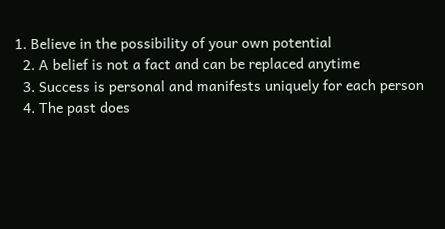1. Believe in the possibility of your own potential
  2. A belief is not a fact and can be replaced anytime
  3. Success is personal and manifests uniquely for each person
  4. The past does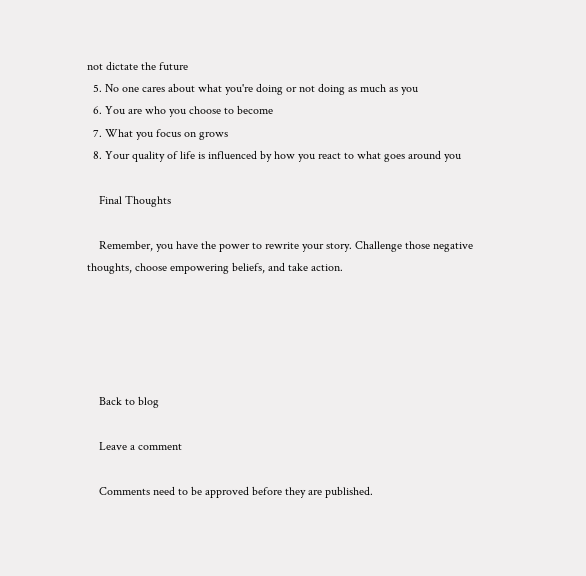not dictate the future
  5. No one cares about what you're doing or not doing as much as you
  6. You are who you choose to become
  7. What you focus on grows
  8. Your quality of life is influenced by how you react to what goes around you

    Final Thoughts

    Remember, you have the power to rewrite your story. Challenge those negative thoughts, choose empowering beliefs, and take action.





    Back to blog

    Leave a comment

    Comments need to be approved before they are published.